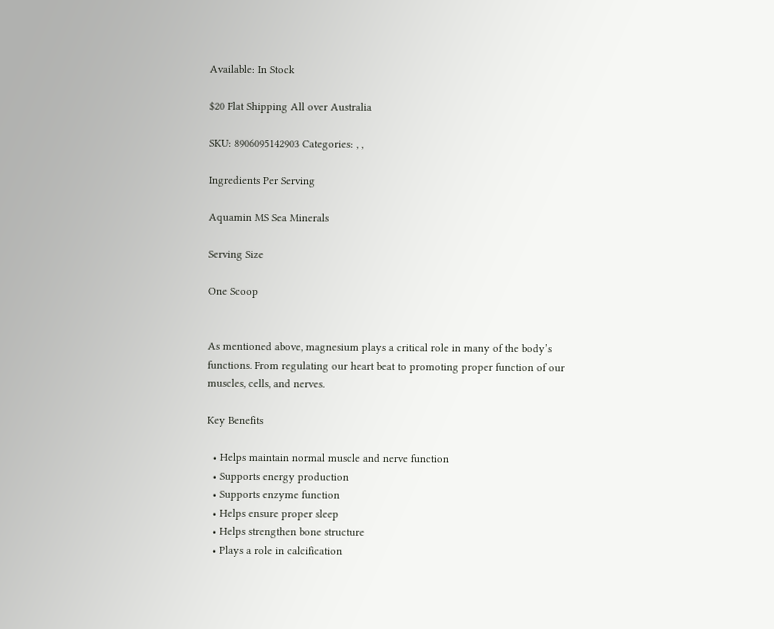Available: In Stock

$20 Flat Shipping All over Australia

SKU: 8906095142903 Categories: , ,

Ingredients Per Serving

Aquamin MS Sea Minerals

Serving Size

One Scoop


As mentioned above, magnesium plays a critical role in many of the body’s functions. From regulating our heart beat to promoting proper function of our muscles, cells, and nerves.

Key Benefits

  • Helps maintain normal muscle and nerve function
  • Supports energy production
  • Supports enzyme function
  • Helps ensure proper sleep
  • Helps strengthen bone structure
  • Plays a role in calcification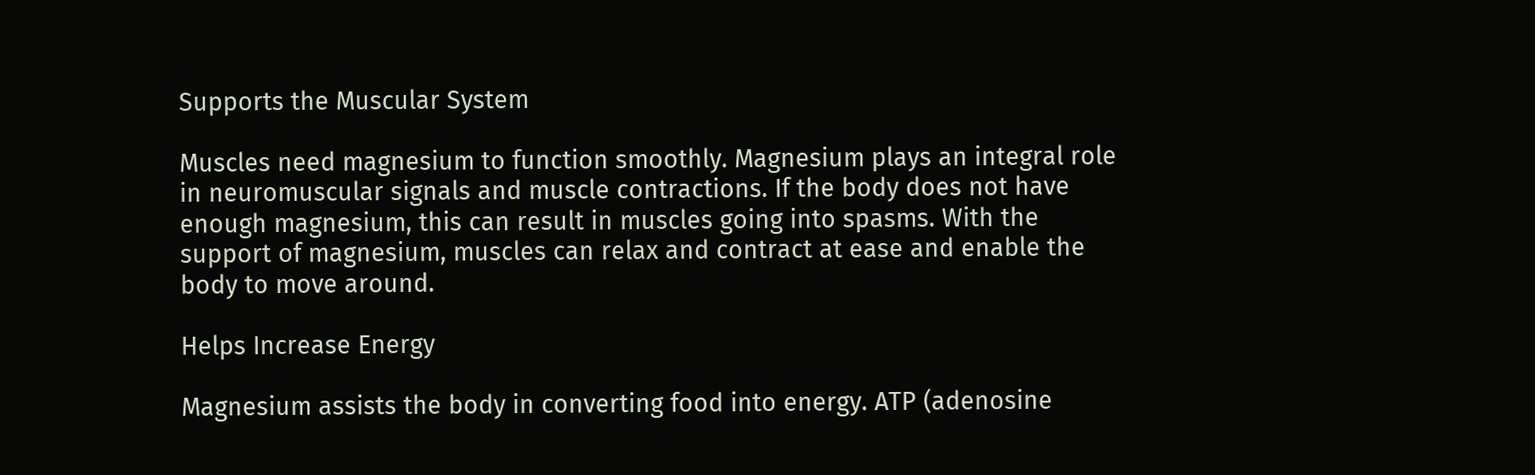Supports the Muscular System

Muscles need magnesium to function smoothly. Magnesium plays an integral role in neuromuscular signals and muscle contractions. If the body does not have enough magnesium, this can result in muscles going into spasms. With the support of magnesium, muscles can relax and contract at ease and enable the body to move around.

Helps Increase Energy

Magnesium assists the body in converting food into energy. ATP (adenosine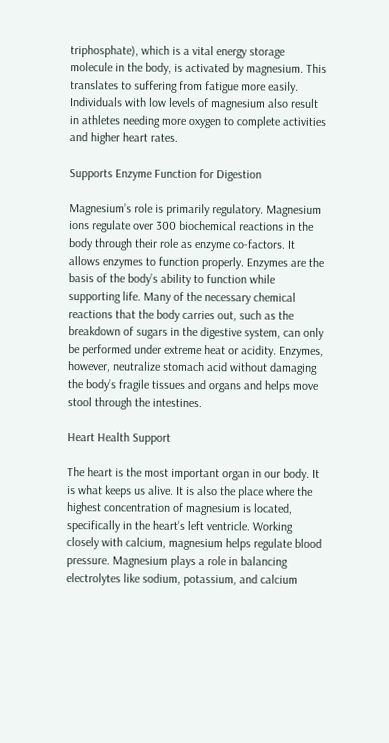triphosphate), which is a vital energy storage molecule in the body, is activated by magnesium. This translates to suffering from fatigue more easily. Individuals with low levels of magnesium also result in athletes needing more oxygen to complete activities and higher heart rates.

Supports Enzyme Function for Digestion

Magnesium’s role is primarily regulatory. Magnesium ions regulate over 300 biochemical reactions in the body through their role as enzyme co-factors. It allows enzymes to function properly. Enzymes are the basis of the body’s ability to function while supporting life. Many of the necessary chemical reactions that the body carries out, such as the breakdown of sugars in the digestive system, can only be performed under extreme heat or acidity. Enzymes, however, neutralize stomach acid without damaging the body’s fragile tissues and organs and helps move stool through the intestines.

Heart Health Support

The heart is the most important organ in our body. It is what keeps us alive. It is also the place where the highest concentration of magnesium is located, specifically in the heart’s left ventricle. Working closely with calcium, magnesium helps regulate blood pressure. Magnesium plays a role in balancing electrolytes like sodium, potassium, and calcium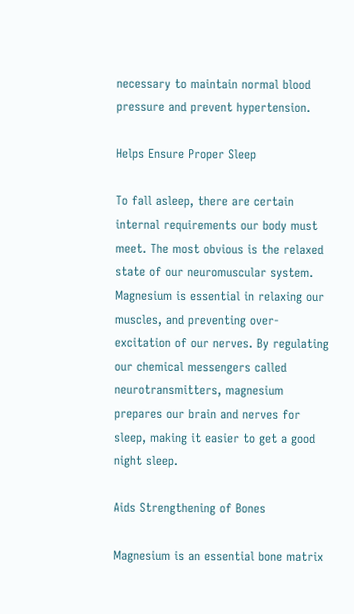necessary to maintain normal blood pressure and prevent hypertension.

Helps Ensure Proper Sleep

To fall asleep, there are certain internal requirements our body must meet. The most obvious is the relaxed state of our neuromuscular system. Magnesium is essential in relaxing our muscles, and preventing over-excitation of our nerves. By regulating our chemical messengers called neurotransmitters, magnesium prepares our brain and nerves for sleep, making it easier to get a good night sleep.

Aids Strengthening of Bones

Magnesium is an essential bone matrix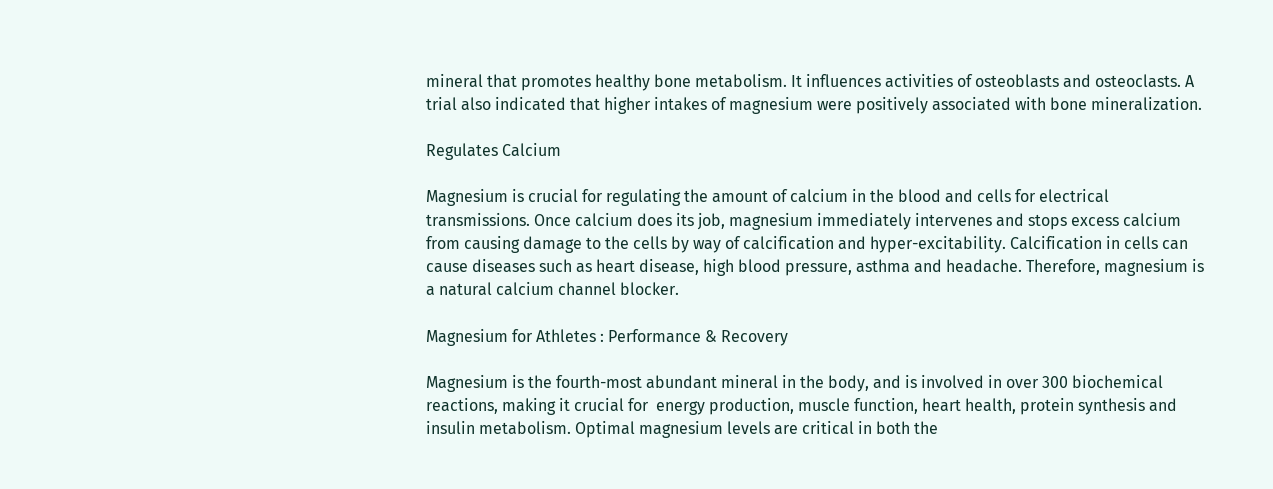mineral that promotes healthy bone metabolism. It influences activities of osteoblasts and osteoclasts. A trial also indicated that higher intakes of magnesium were positively associated with bone mineralization.

Regulates Calcium

Magnesium is crucial for regulating the amount of calcium in the blood and cells for electrical transmissions. Once calcium does its job, magnesium immediately intervenes and stops excess calcium from causing damage to the cells by way of calcification and hyper-excitability. Calcification in cells can cause diseases such as heart disease, high blood pressure, asthma and headache. Therefore, magnesium is a natural calcium channel blocker.

Magnesium for Athletes : Performance & Recovery

Magnesium is the fourth-most abundant mineral in the body, and is involved in over 300 biochemical reactions, making it crucial for  energy production, muscle function, heart health, protein synthesis and insulin metabolism. Optimal magnesium levels are critical in both the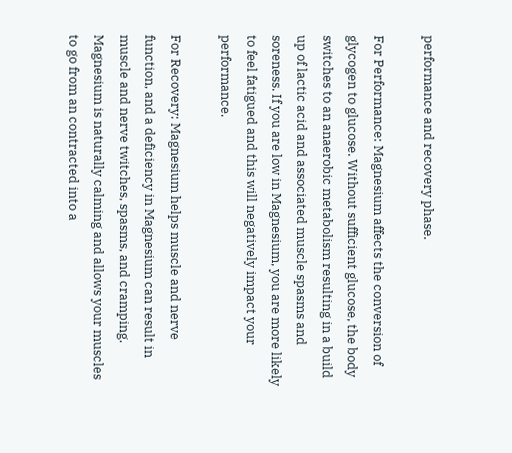performance and recovery phase.

For Performance: Magnesium affects the conversion of glycogen to glucose. Without sufficient glucose, the body switches to an anaerobic metabolism resulting in a build up of lactic acid and associated muscle spasms and soreness. If you are low in Magnesium, you are more likely to feel fatigued and this will negatively impact your performance.

For Recovery: Magnesium helps muscle and nerve function, and a deficiency in Magnesium can result in muscle and nerve twitches, spasms, and cramping. Magnesium is naturally calming and allows your muscles to go from an contracted into a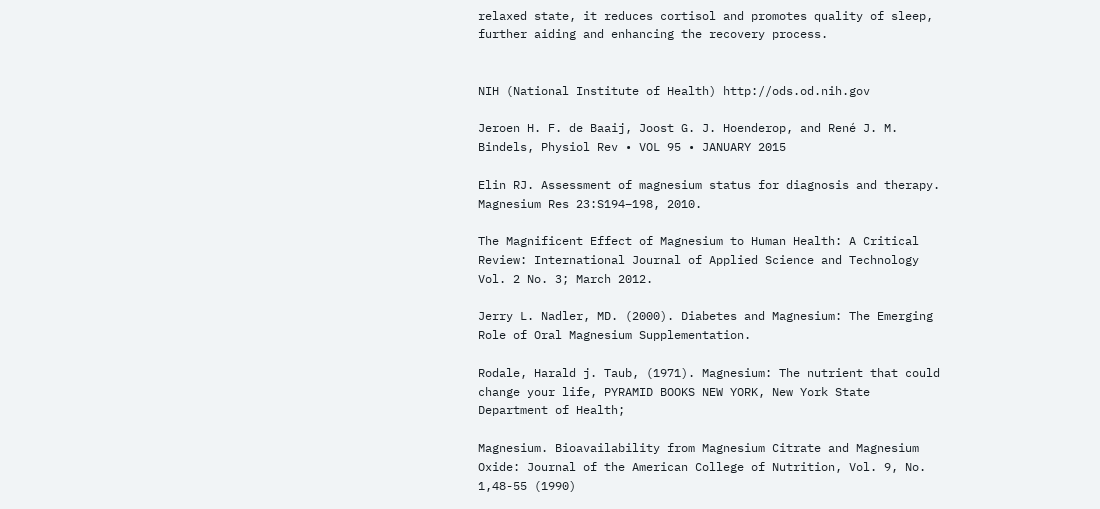relaxed state, it reduces cortisol and promotes quality of sleep, further aiding and enhancing the recovery process.


NIH (National Institute of Health) http://ods.od.nih.gov

Jeroen H. F. de Baaij, Joost G. J. Hoenderop, and René J. M. Bindels, Physiol Rev • VOL 95 • JANUARY 2015

Elin RJ. Assessment of magnesium status for diagnosis and therapy. Magnesium Res 23:S194–198, 2010.

The Magnificent Effect of Magnesium to Human Health: A Critical Review: International Journal of Applied Science and Technology Vol. 2 No. 3; March 2012.

Jerry L. Nadler, MD. (2000). Diabetes and Magnesium: The Emerging Role of Oral Magnesium Supplementation.

Rodale, Harald j. Taub, (1971). Magnesium: The nutrient that could change your life, PYRAMID BOOKS NEW YORK, New York State Department of Health;

Magnesium. Bioavailability from Magnesium Citrate and Magnesium Oxide: Journal of the American College of Nutrition, Vol. 9, No. 1,48-55 (1990)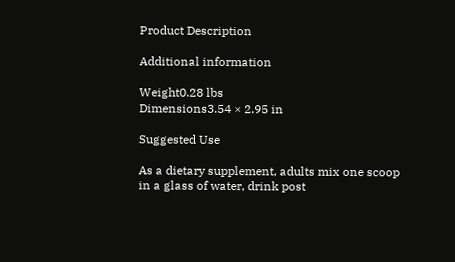Product Description

Additional information

Weight0.28 lbs
Dimensions3.54 × 2.95 in

Suggested Use

As a dietary supplement, adults mix one scoop in a glass of water, drink post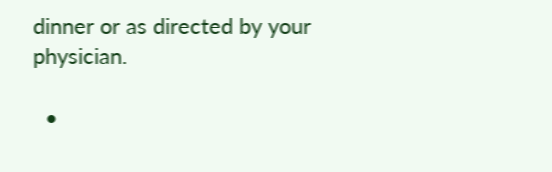dinner or as directed by your physician.

  •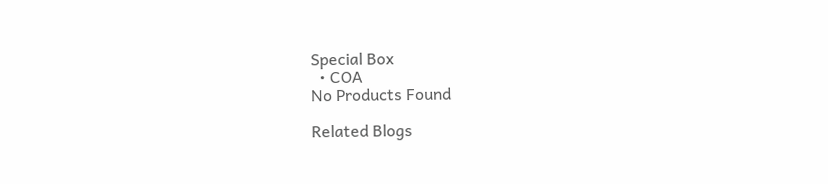Special Box
  • COA
No Products Found

Related Blogs